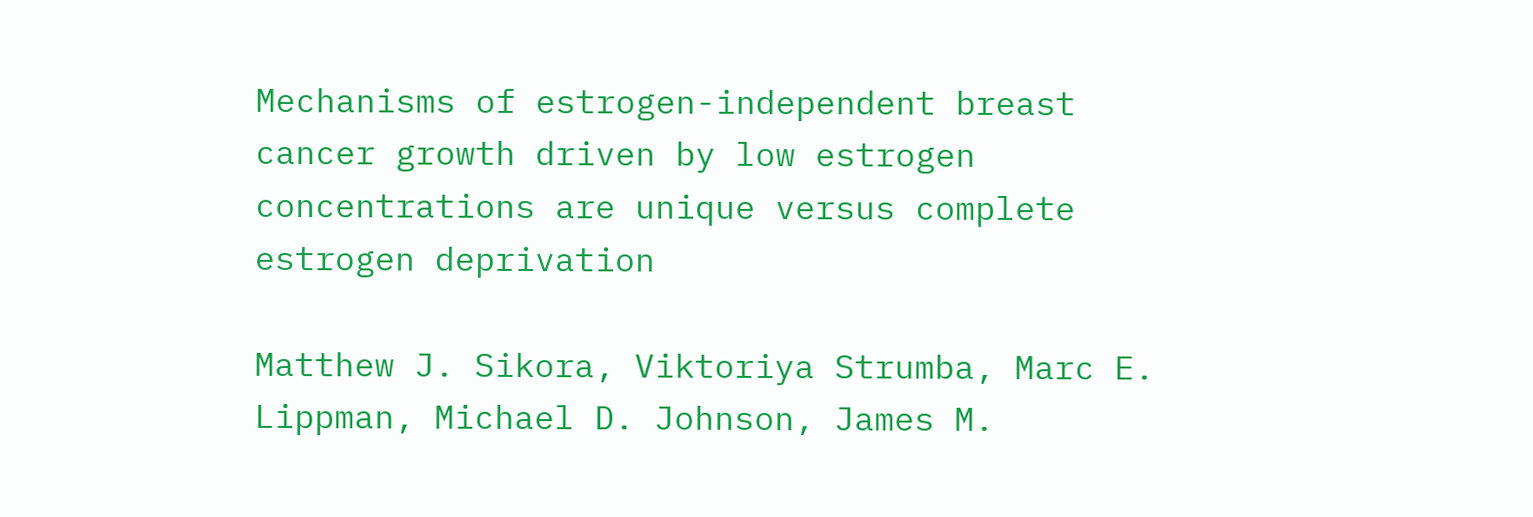Mechanisms of estrogen-independent breast cancer growth driven by low estrogen concentrations are unique versus complete estrogen deprivation

Matthew J. Sikora, Viktoriya Strumba, Marc E. Lippman, Michael D. Johnson, James M.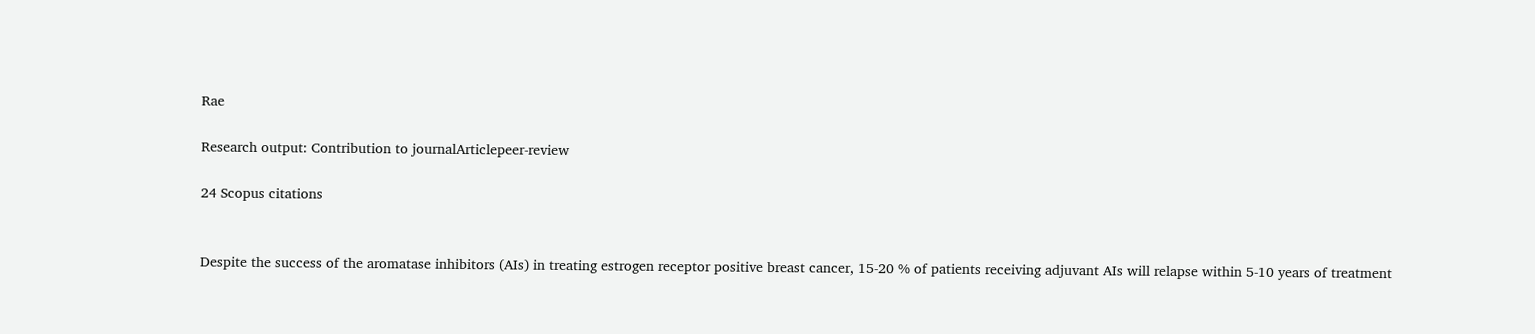Rae

Research output: Contribution to journalArticlepeer-review

24 Scopus citations


Despite the success of the aromatase inhibitors (AIs) in treating estrogen receptor positive breast cancer, 15-20 % of patients receiving adjuvant AIs will relapse within 5-10 years of treatment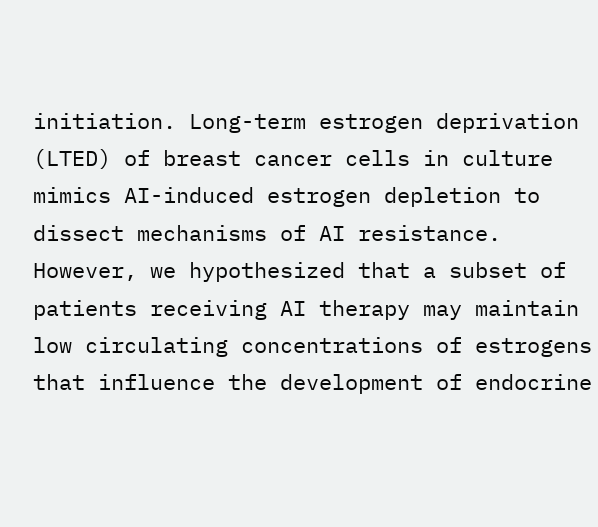initiation. Long-term estrogen deprivation (LTED) of breast cancer cells in culture mimics AI-induced estrogen depletion to dissect mechanisms of AI resistance. However, we hypothesized that a subset of patients receiving AI therapy may maintain low circulating concentrations of estrogens that influence the development of endocrine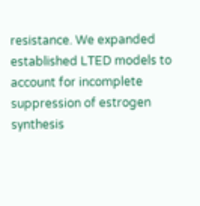resistance. We expanded established LTED models to account for incomplete suppression of estrogen synthesis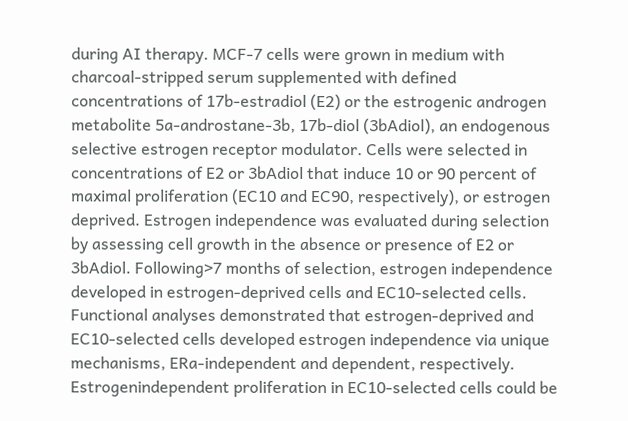during AI therapy. MCF-7 cells were grown in medium with charcoal-stripped serum supplemented with defined concentrations of 17b-estradiol (E2) or the estrogenic androgen metabolite 5a-androstane-3b, 17b-diol (3bAdiol), an endogenous selective estrogen receptor modulator. Cells were selected in concentrations of E2 or 3bAdiol that induce 10 or 90 percent of maximal proliferation (EC10 and EC90, respectively), or estrogen deprived. Estrogen independence was evaluated during selection by assessing cell growth in the absence or presence of E2 or 3bAdiol. Following>7 months of selection, estrogen independence developed in estrogen-deprived cells and EC10-selected cells. Functional analyses demonstrated that estrogen-deprived and EC10-selected cells developed estrogen independence via unique mechanisms, ERa-independent and dependent, respectively. Estrogenindependent proliferation in EC10-selected cells could be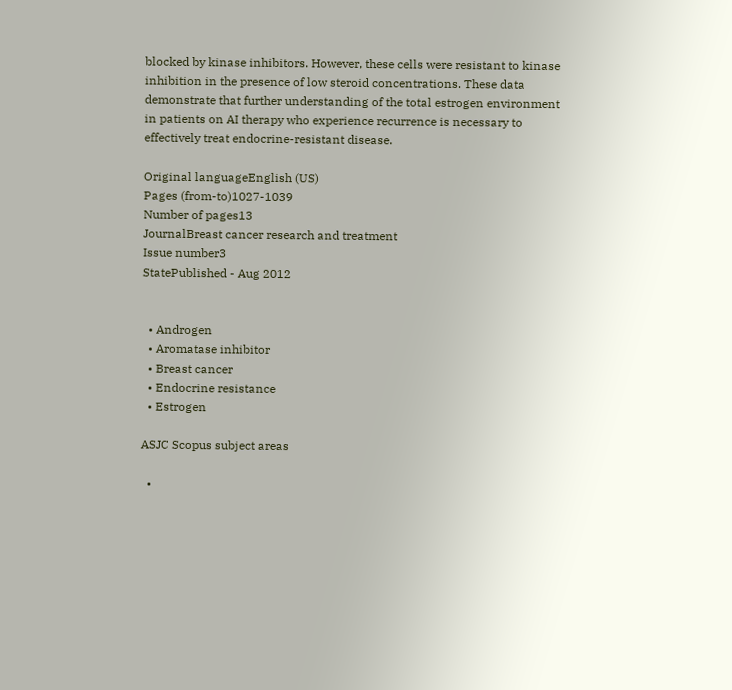blocked by kinase inhibitors. However, these cells were resistant to kinase inhibition in the presence of low steroid concentrations. These data demonstrate that further understanding of the total estrogen environment in patients on AI therapy who experience recurrence is necessary to effectively treat endocrine-resistant disease.

Original languageEnglish (US)
Pages (from-to)1027-1039
Number of pages13
JournalBreast cancer research and treatment
Issue number3
StatePublished - Aug 2012


  • Androgen
  • Aromatase inhibitor
  • Breast cancer
  • Endocrine resistance
  • Estrogen

ASJC Scopus subject areas

  •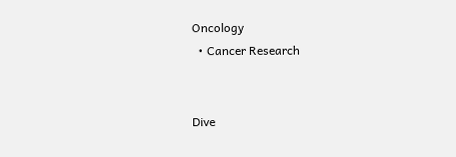Oncology
  • Cancer Research


Dive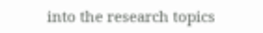into the research topics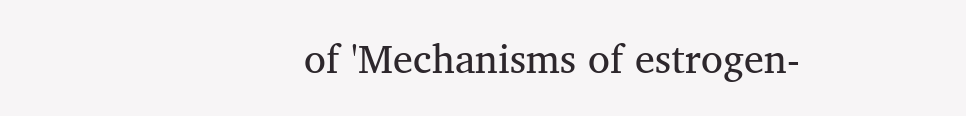of 'Mechanisms of estrogen-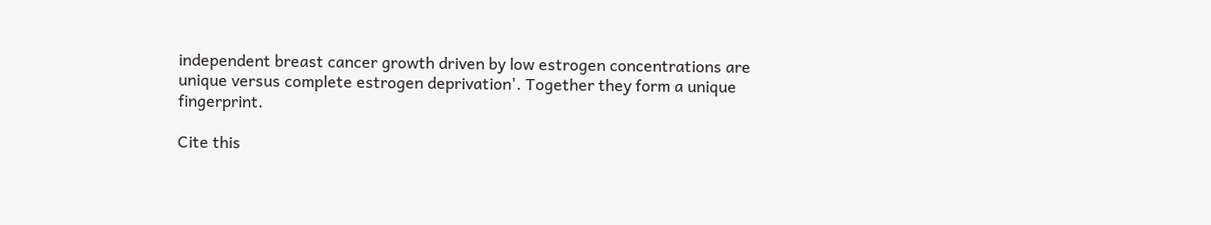independent breast cancer growth driven by low estrogen concentrations are unique versus complete estrogen deprivation'. Together they form a unique fingerprint.

Cite this